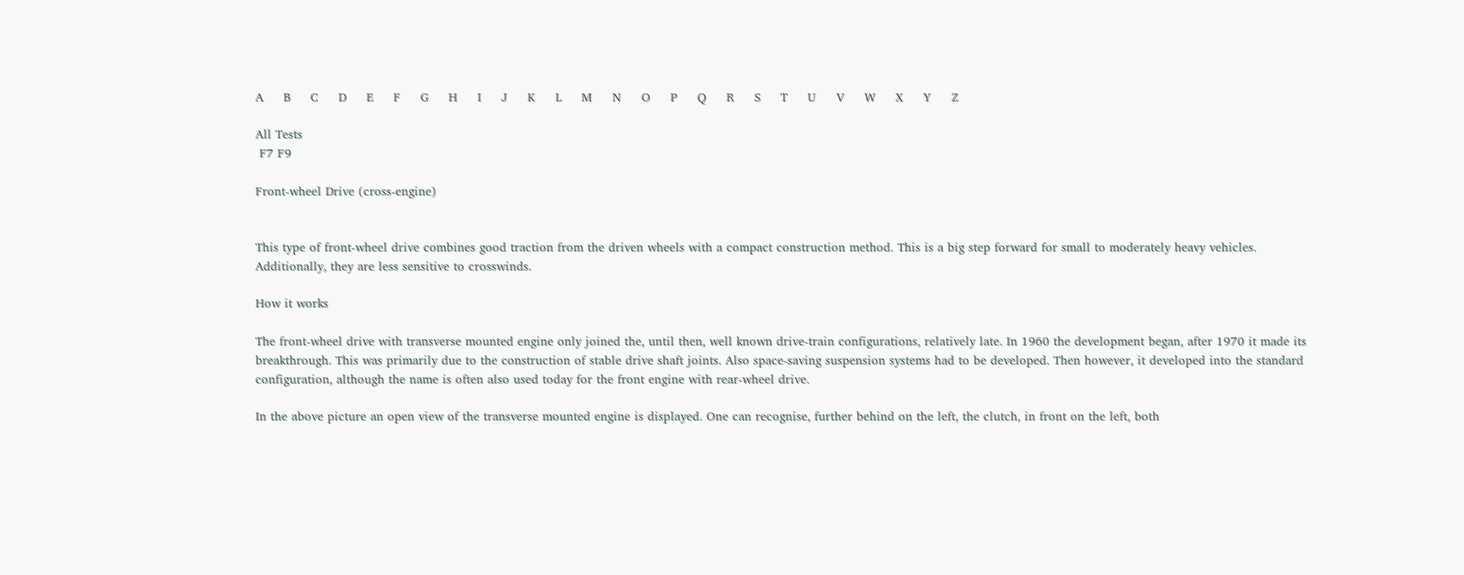A     B     C     D     E     F     G     H     I     J     K     L     M     N     O     P     Q     R     S     T     U     V     W     X     Y     Z

All Tests
 F7 F9

Front-wheel Drive (cross-engine)


This type of front-wheel drive combines good traction from the driven wheels with a compact construction method. This is a big step forward for small to moderately heavy vehicles. Additionally, they are less sensitive to crosswinds.

How it works

The front-wheel drive with transverse mounted engine only joined the, until then, well known drive-train configurations, relatively late. In 1960 the development began, after 1970 it made its breakthrough. This was primarily due to the construction of stable drive shaft joints. Also space-saving suspension systems had to be developed. Then however, it developed into the standard configuration, although the name is often also used today for the front engine with rear-wheel drive.

In the above picture an open view of the transverse mounted engine is displayed. One can recognise, further behind on the left, the clutch, in front on the left, both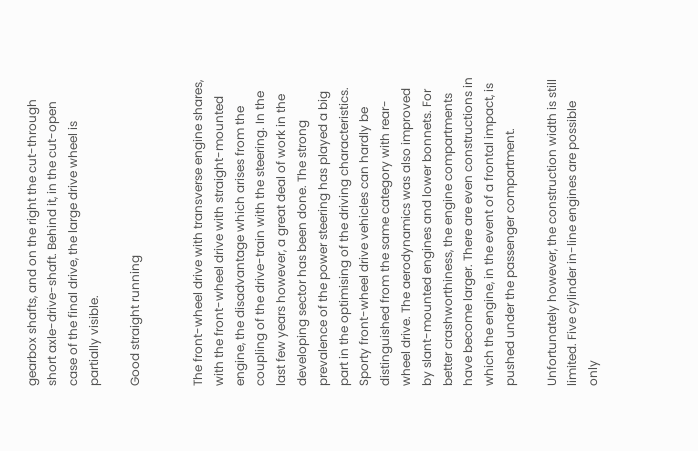gearbox shafts, and on the right the cut-through short axle-drive-shaft. Behind it, in the cut-open case of the final drive, the large drive wheel is partially visible.

Good straight running


The front-wheel drive with transverse engine shares, with the front-wheel drive with straight-mounted engine, the disadvantage which arises from the coupling of the drive-train with the steering. In the last few years however, a great deal of work in the developing sector has been done. The strong prevalence of the power steering has played a big part in the optimising of the driving characteristics. Sporty front-wheel drive vehicles can hardly be distinguished from the same category with rear-wheel drive. The aerodynamics was also improved by slant-mounted engines and lower bonnets. For better crashworthiness, the engine compartments have become larger. There are even constructions in which the engine, in the event of a frontal impact, is pushed under the passenger compartment.

Unfortunately however, the construction width is still limited. Five cylinder in-line engines are possible only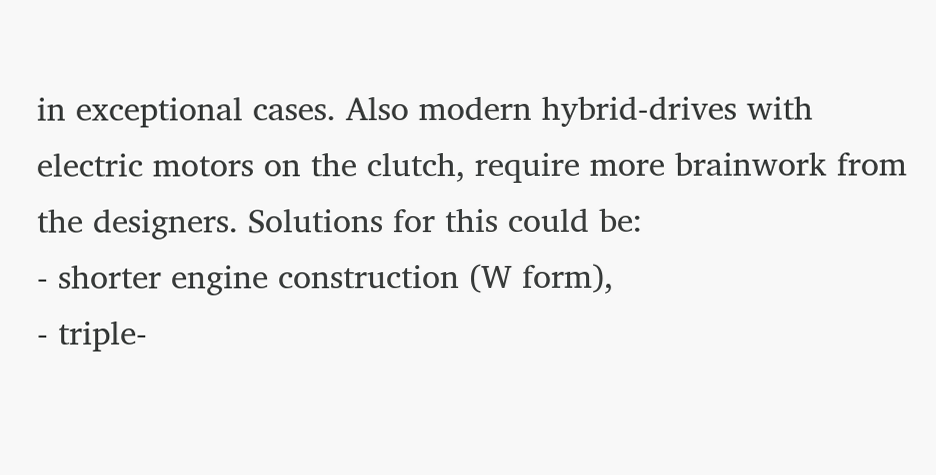in exceptional cases. Also modern hybrid-drives with electric motors on the clutch, require more brainwork from the designers. Solutions for this could be:
- shorter engine construction (W form),
- triple-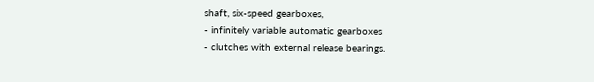shaft, six-speed gearboxes,
- infinitely variable automatic gearboxes
- clutches with external release bearings.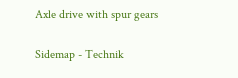Axle drive with spur gears

Sidemap - Technik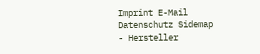Imprint E-Mail Datenschutz Sidemap - Hersteller